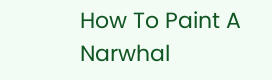How To Paint A Narwhal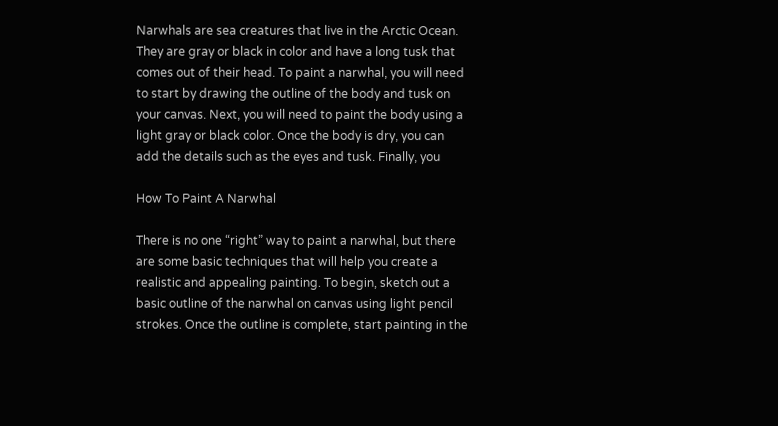Narwhals are sea creatures that live in the Arctic Ocean. They are gray or black in color and have a long tusk that comes out of their head. To paint a narwhal, you will need to start by drawing the outline of the body and tusk on your canvas. Next, you will need to paint the body using a light gray or black color. Once the body is dry, you can add the details such as the eyes and tusk. Finally, you

How To Paint A Narwhal

There is no one “right” way to paint a narwhal, but there are some basic techniques that will help you create a realistic and appealing painting. To begin, sketch out a basic outline of the narwhal on canvas using light pencil strokes. Once the outline is complete, start painting in the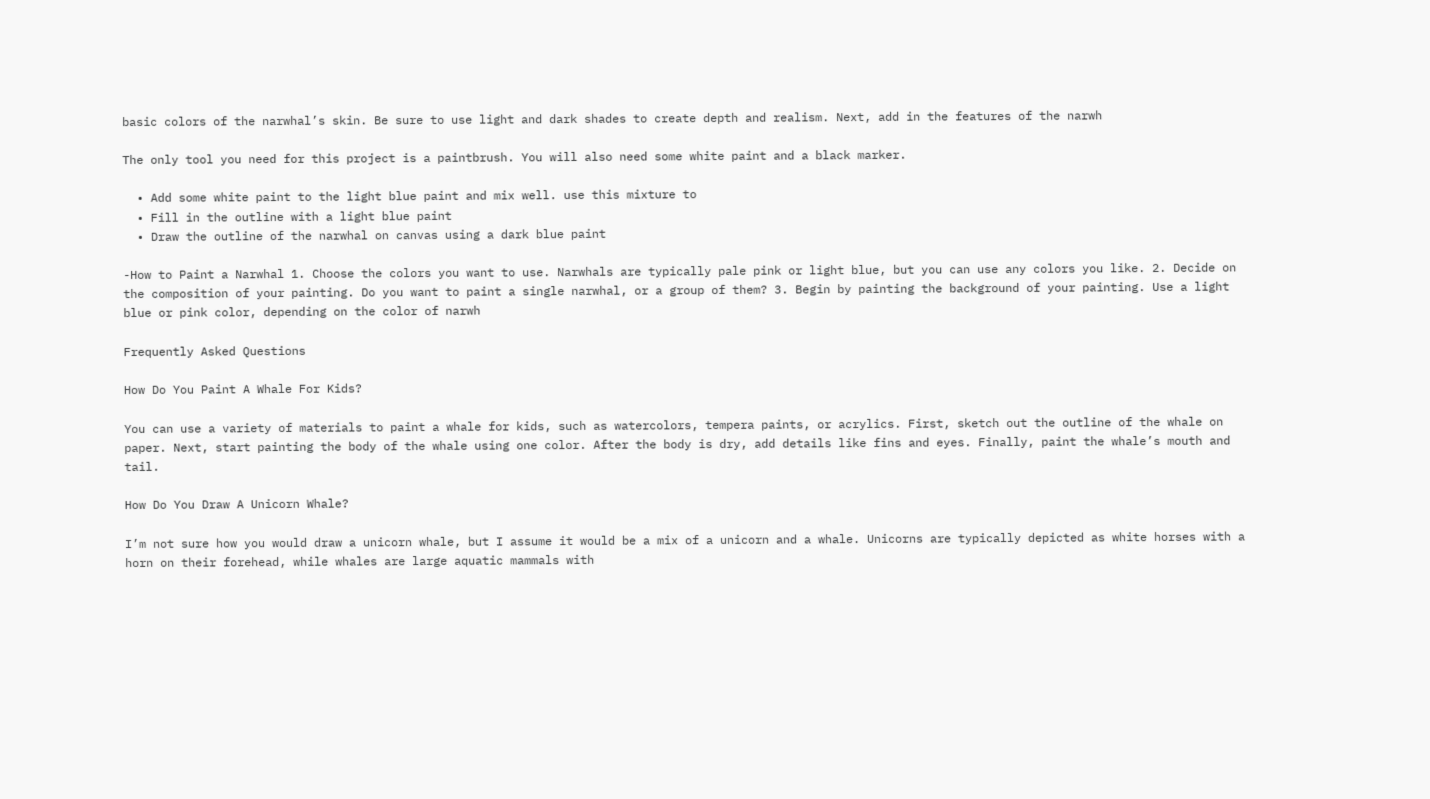basic colors of the narwhal’s skin. Be sure to use light and dark shades to create depth and realism. Next, add in the features of the narwh

The only tool you need for this project is a paintbrush. You will also need some white paint and a black marker.

  • Add some white paint to the light blue paint and mix well. use this mixture to
  • Fill in the outline with a light blue paint
  • Draw the outline of the narwhal on canvas using a dark blue paint

-How to Paint a Narwhal 1. Choose the colors you want to use. Narwhals are typically pale pink or light blue, but you can use any colors you like. 2. Decide on the composition of your painting. Do you want to paint a single narwhal, or a group of them? 3. Begin by painting the background of your painting. Use a light blue or pink color, depending on the color of narwh

Frequently Asked Questions

How Do You Paint A Whale For Kids?

You can use a variety of materials to paint a whale for kids, such as watercolors, tempera paints, or acrylics. First, sketch out the outline of the whale on paper. Next, start painting the body of the whale using one color. After the body is dry, add details like fins and eyes. Finally, paint the whale’s mouth and tail.

How Do You Draw A Unicorn Whale?

I’m not sure how you would draw a unicorn whale, but I assume it would be a mix of a unicorn and a whale. Unicorns are typically depicted as white horses with a horn on their forehead, while whales are large aquatic mammals with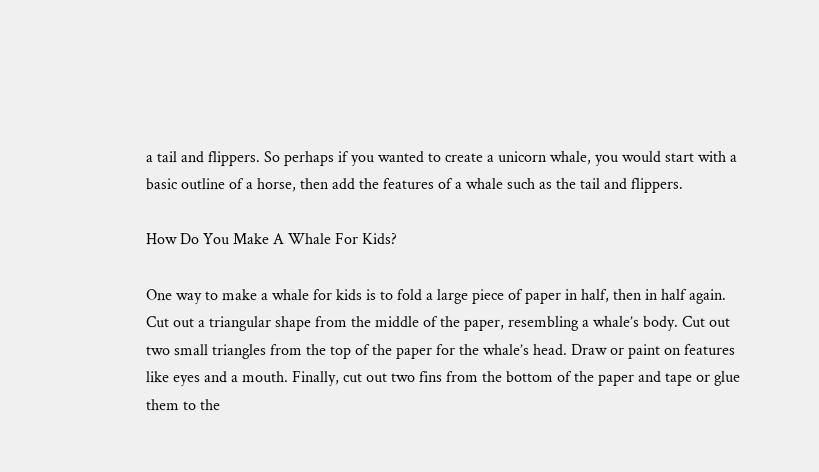a tail and flippers. So perhaps if you wanted to create a unicorn whale, you would start with a basic outline of a horse, then add the features of a whale such as the tail and flippers.

How Do You Make A Whale For Kids?

One way to make a whale for kids is to fold a large piece of paper in half, then in half again. Cut out a triangular shape from the middle of the paper, resembling a whale’s body. Cut out two small triangles from the top of the paper for the whale’s head. Draw or paint on features like eyes and a mouth. Finally, cut out two fins from the bottom of the paper and tape or glue them to the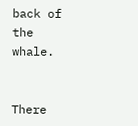back of the whale.


There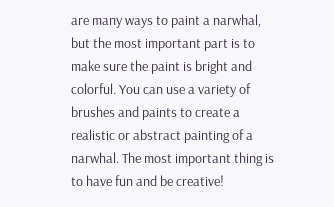are many ways to paint a narwhal, but the most important part is to make sure the paint is bright and colorful. You can use a variety of brushes and paints to create a realistic or abstract painting of a narwhal. The most important thing is to have fun and be creative!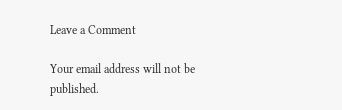Leave a Comment

Your email address will not be published.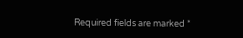Required fields are marked *